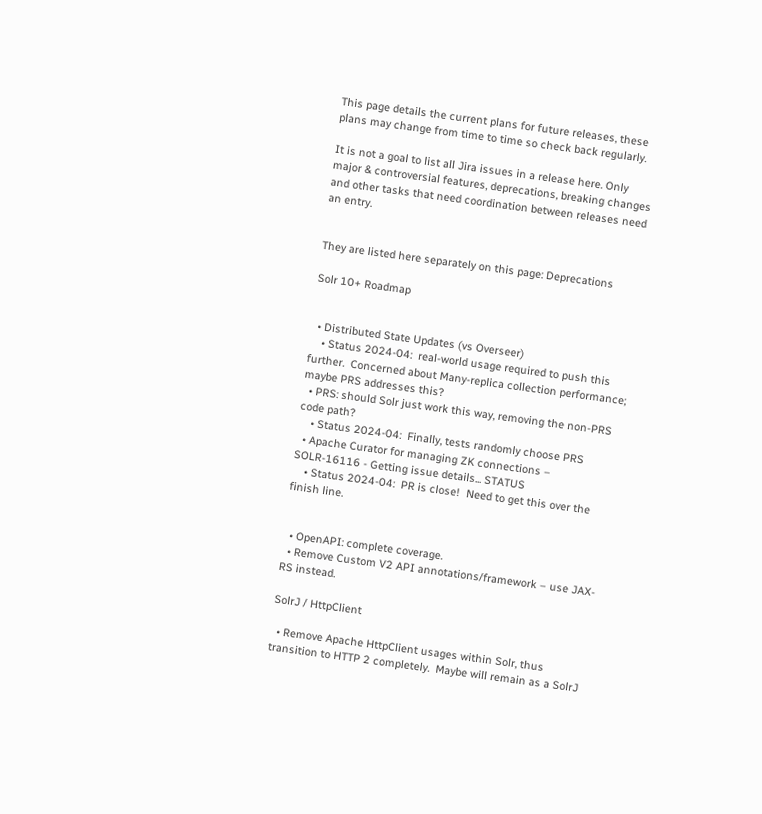This page details the current plans for future releases, these plans may change from time to time so check back regularly.

It is not a goal to list all Jira issues in a release here. Only major & controversial features, deprecations, breaking changes and other tasks that need coordination between releases need an entry.


They are listed here separately on this page: Deprecations

Solr 10+ Roadmap


  • Distributed State Updates (vs Overseer)
    • Status 2024-04:  real-world usage required to push this further.  Concerned about Many-replica collection performance; maybe PRS addresses this?
  • PRS: should Solr just work this way, removing the non-PRS code path?
    • Status 2024-04:  Finally, tests randomly choose PRS
  • Apache Curator for managing ZK connections – SOLR-16116 - Getting issue details... STATUS
    • Status 2024-04:  PR is close!  Need to get this over the finish line.


  • OpenAPI: complete coverage.
  • Remove Custom V2 API annotations/framework – use JAX-RS instead.

SolrJ / HttpClient

  • Remove Apache HttpClient usages within Solr, thus transition to HTTP 2 completely.  Maybe will remain as a SolrJ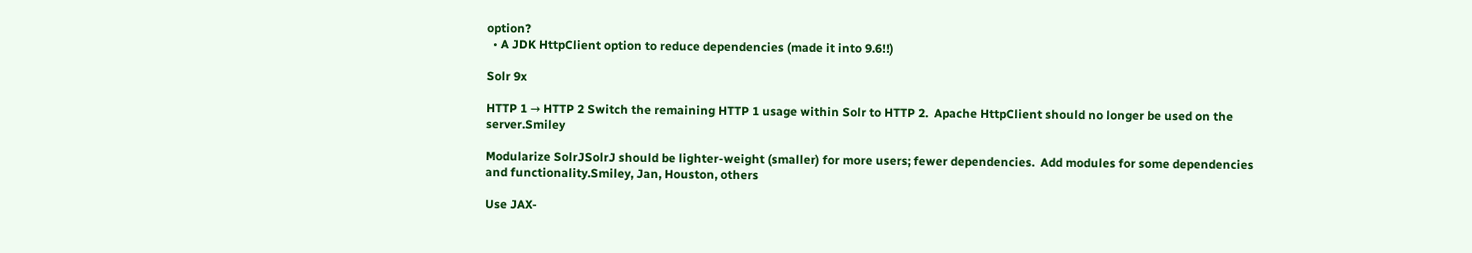option?
  • A JDK HttpClient option to reduce dependencies (made it into 9.6!!)

Solr 9x

HTTP 1 → HTTP 2 Switch the remaining HTTP 1 usage within Solr to HTTP 2.  Apache HttpClient should no longer be used on the server.Smiley

Modularize SolrJSolrJ should be lighter-weight (smaller) for more users; fewer dependencies.  Add modules for some dependencies and functionality.Smiley, Jan, Houston, others

Use JAX-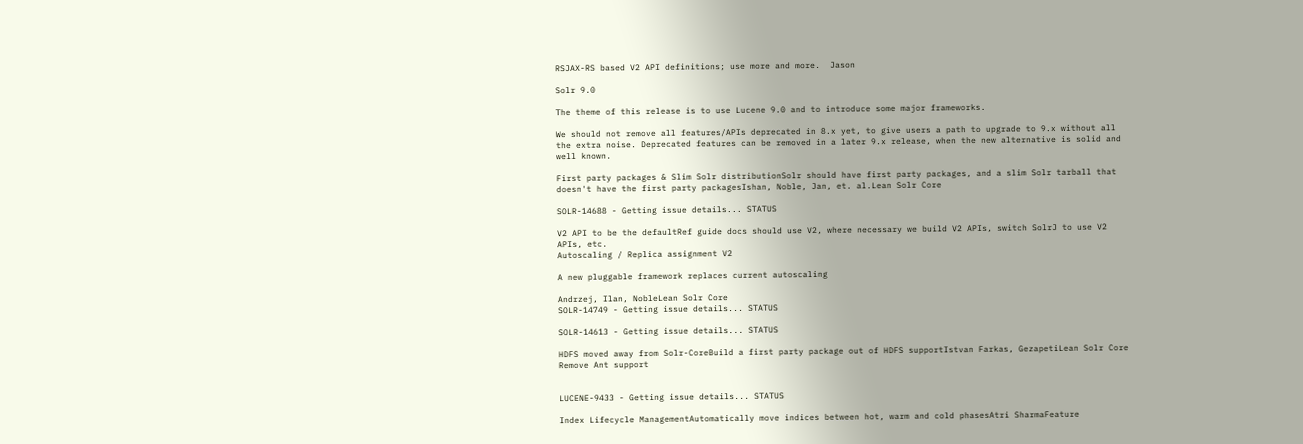RSJAX-RS based V2 API definitions; use more and more.  Jason

Solr 9.0

The theme of this release is to use Lucene 9.0 and to introduce some major frameworks.

We should not remove all features/APIs deprecated in 8.x yet, to give users a path to upgrade to 9.x without all the extra noise. Deprecated features can be removed in a later 9.x release, when the new alternative is solid and well known.

First party packages & Slim Solr distributionSolr should have first party packages, and a slim Solr tarball that doesn't have the first party packagesIshan, Noble, Jan, et. al.Lean Solr Core

SOLR-14688 - Getting issue details... STATUS

V2 API to be the defaultRef guide docs should use V2, where necessary we build V2 APIs, switch SolrJ to use V2 APIs, etc.
Autoscaling / Replica assignment V2

A new pluggable framework replaces current autoscaling

Andrzej, Ilan, NobleLean Solr Core
SOLR-14749 - Getting issue details... STATUS

SOLR-14613 - Getting issue details... STATUS

HDFS moved away from Solr-CoreBuild a first party package out of HDFS supportIstvan Farkas, GezapetiLean Solr Core
Remove Ant support


LUCENE-9433 - Getting issue details... STATUS

Index Lifecycle ManagementAutomatically move indices between hot, warm and cold phasesAtri SharmaFeature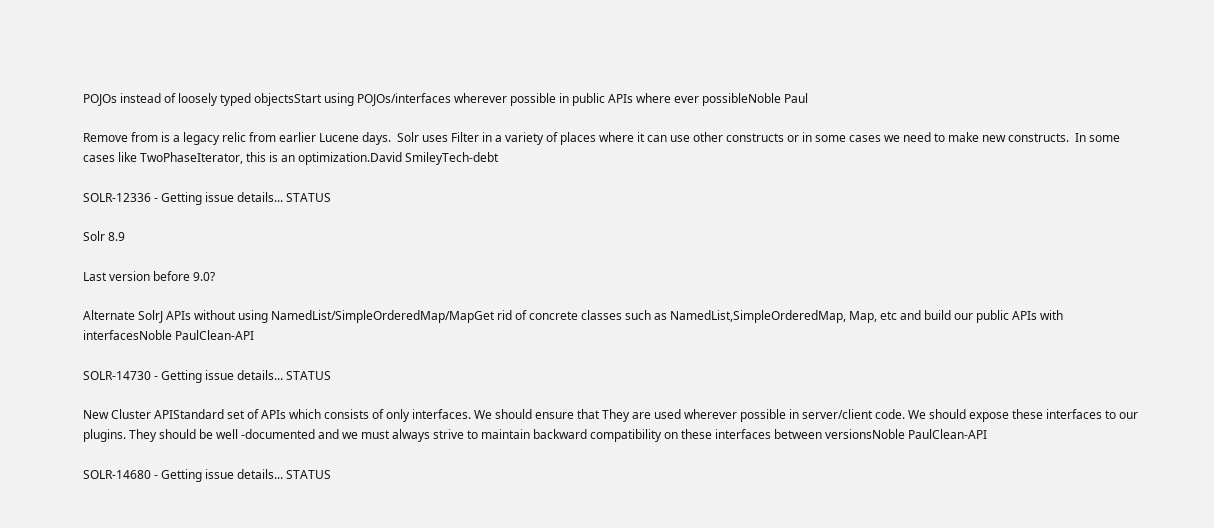POJOs instead of loosely typed objectsStart using POJOs/interfaces wherever possible in public APIs where ever possibleNoble Paul

Remove from is a legacy relic from earlier Lucene days.  Solr uses Filter in a variety of places where it can use other constructs or in some cases we need to make new constructs.  In some cases like TwoPhaseIterator, this is an optimization.David SmileyTech-debt

SOLR-12336 - Getting issue details... STATUS

Solr 8.9

Last version before 9.0?

Alternate SolrJ APIs without using NamedList/SimpleOrderedMap/MapGet rid of concrete classes such as NamedList,SimpleOrderedMap, Map, etc and build our public APIs with interfacesNoble PaulClean-API

SOLR-14730 - Getting issue details... STATUS

New Cluster APIStandard set of APIs which consists of only interfaces. We should ensure that They are used wherever possible in server/client code. We should expose these interfaces to our plugins. They should be well -documented and we must always strive to maintain backward compatibility on these interfaces between versionsNoble PaulClean-API

SOLR-14680 - Getting issue details... STATUS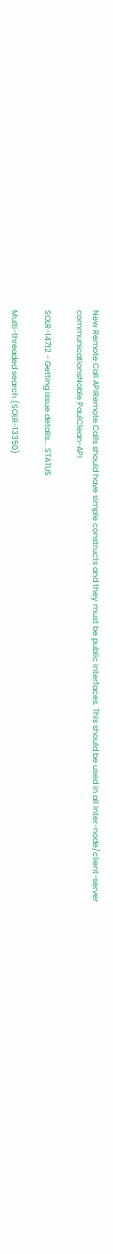New Remote Call APIRemote Calls should have simple constructs and they must be public interfaces. This should be used in all inter-node/client-server communicationsNoble PaulClean-API

SOLR-14712 - Getting issue details... STATUS

Multi-threaded search (SOLR-13350)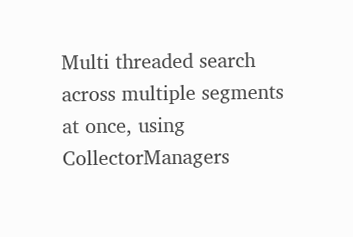Multi threaded search across multiple segments at once, using CollectorManagers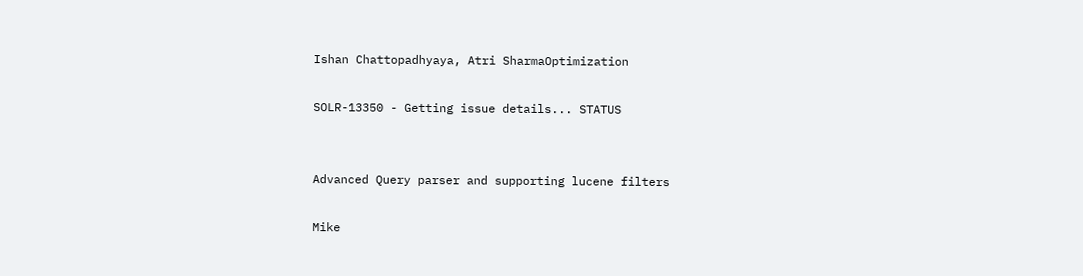Ishan Chattopadhyaya, Atri SharmaOptimization

SOLR-13350 - Getting issue details... STATUS


Advanced Query parser and supporting lucene filters

Mike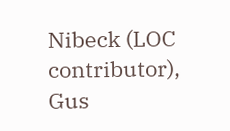Nibeck (LOC contributor), Gus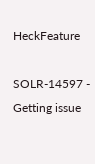HeckFeature

SOLR-14597 - Getting issue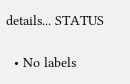details... STATUS

  • No labels